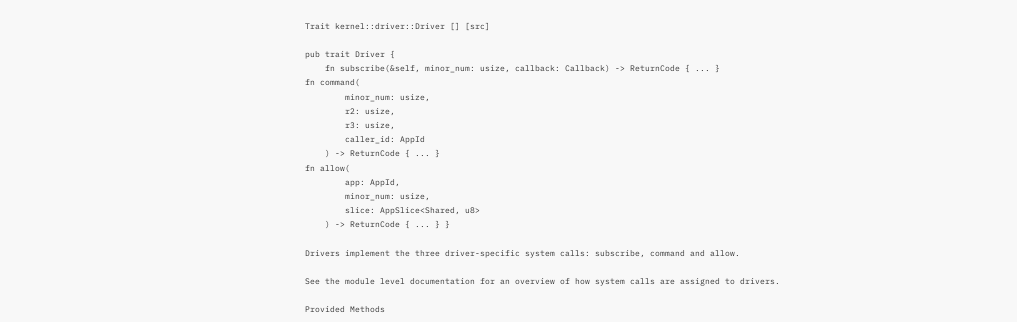Trait kernel::driver::Driver [] [src]

pub trait Driver {
    fn subscribe(&self, minor_num: usize, callback: Callback) -> ReturnCode { ... }
fn command(
        minor_num: usize,
        r2: usize,
        r3: usize,
        caller_id: AppId
    ) -> ReturnCode { ... }
fn allow(
        app: AppId,
        minor_num: usize,
        slice: AppSlice<Shared, u8>
    ) -> ReturnCode { ... } }

Drivers implement the three driver-specific system calls: subscribe, command and allow.

See the module level documentation for an overview of how system calls are assigned to drivers.

Provided Methods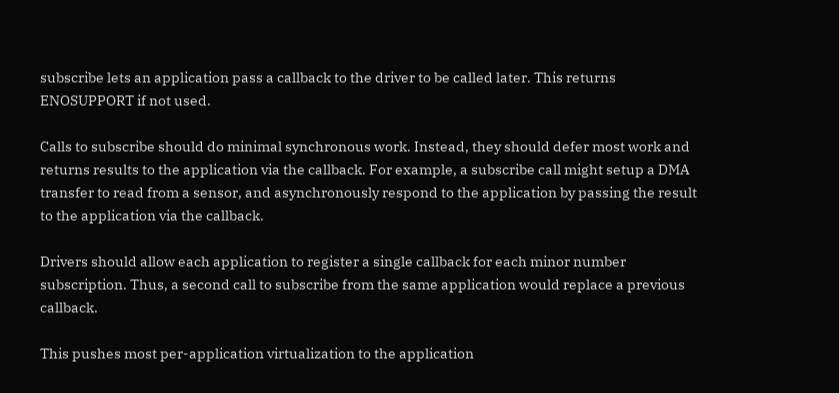subscribe lets an application pass a callback to the driver to be called later. This returns ENOSUPPORT if not used.

Calls to subscribe should do minimal synchronous work. Instead, they should defer most work and returns results to the application via the callback. For example, a subscribe call might setup a DMA transfer to read from a sensor, and asynchronously respond to the application by passing the result to the application via the callback.

Drivers should allow each application to register a single callback for each minor number subscription. Thus, a second call to subscribe from the same application would replace a previous callback.

This pushes most per-application virtualization to the application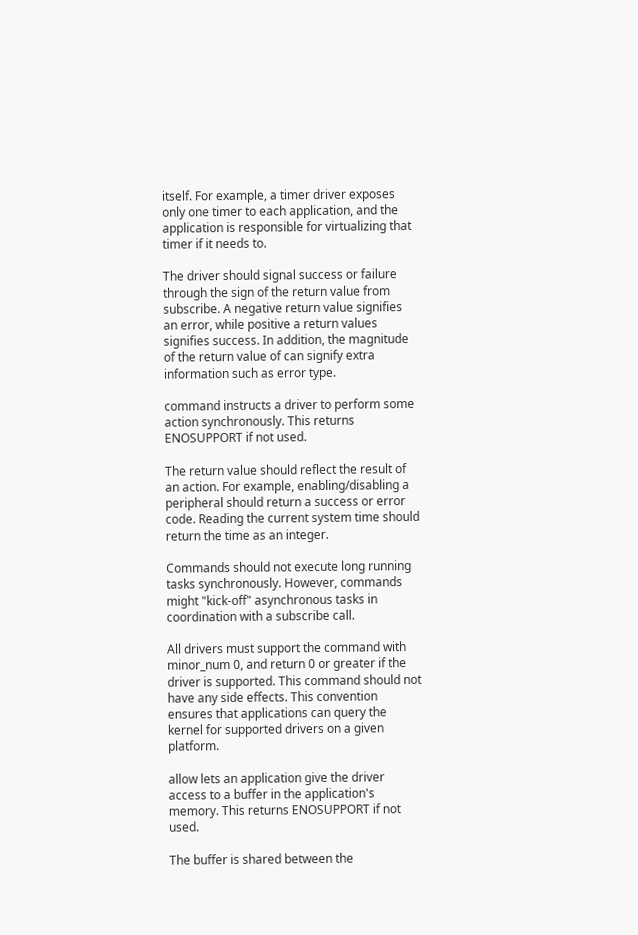itself. For example, a timer driver exposes only one timer to each application, and the application is responsible for virtualizing that timer if it needs to.

The driver should signal success or failure through the sign of the return value from subscribe. A negative return value signifies an error, while positive a return values signifies success. In addition, the magnitude of the return value of can signify extra information such as error type.

command instructs a driver to perform some action synchronously. This returns ENOSUPPORT if not used.

The return value should reflect the result of an action. For example, enabling/disabling a peripheral should return a success or error code. Reading the current system time should return the time as an integer.

Commands should not execute long running tasks synchronously. However, commands might "kick-off" asynchronous tasks in coordination with a subscribe call.

All drivers must support the command with minor_num 0, and return 0 or greater if the driver is supported. This command should not have any side effects. This convention ensures that applications can query the kernel for supported drivers on a given platform.

allow lets an application give the driver access to a buffer in the application's memory. This returns ENOSUPPORT if not used.

The buffer is shared between the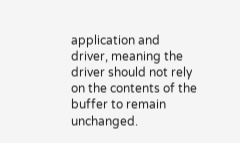application and driver, meaning the driver should not rely on the contents of the buffer to remain unchanged.